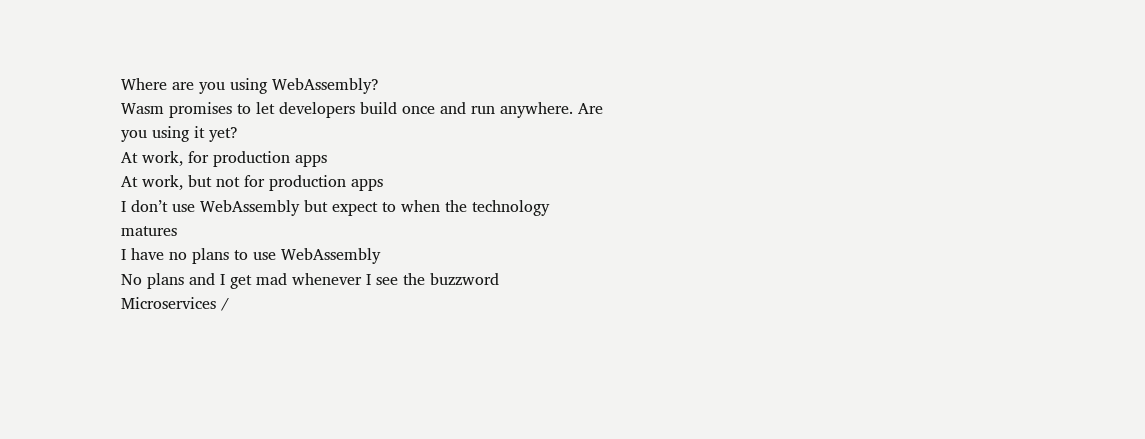Where are you using WebAssembly?
Wasm promises to let developers build once and run anywhere. Are you using it yet?
At work, for production apps
At work, but not for production apps
I don’t use WebAssembly but expect to when the technology matures
I have no plans to use WebAssembly
No plans and I get mad whenever I see the buzzword
Microservices /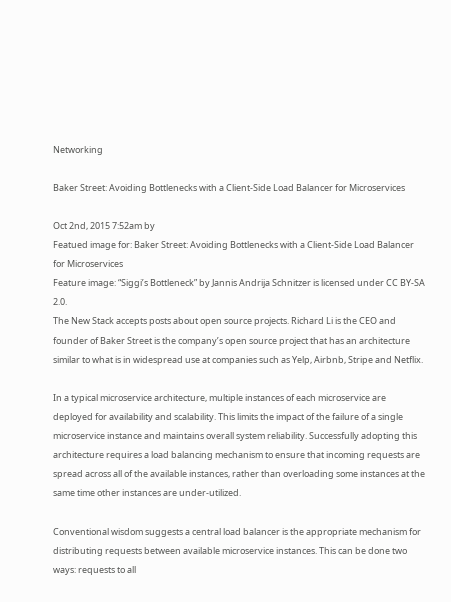Networking

Baker Street: Avoiding Bottlenecks with a Client-Side Load Balancer for Microservices

Oct 2nd, 2015 7:52am by
Featued image for: Baker Street: Avoiding Bottlenecks with a Client-Side Load Balancer for Microservices
Feature image: “Siggi’s Bottleneck” by Jannis Andrija Schnitzer is licensed under CC BY-SA 2.0.
The New Stack accepts posts about open source projects. Richard Li is the CEO and founder of Baker Street is the company’s open source project that has an architecture similar to what is in widespread use at companies such as Yelp, Airbnb, Stripe and Netflix.

In a typical microservice architecture, multiple instances of each microservice are deployed for availability and scalability. This limits the impact of the failure of a single microservice instance and maintains overall system reliability. Successfully adopting this architecture requires a load balancing mechanism to ensure that incoming requests are spread across all of the available instances, rather than overloading some instances at the same time other instances are under-utilized.

Conventional wisdom suggests a central load balancer is the appropriate mechanism for distributing requests between available microservice instances. This can be done two ways: requests to all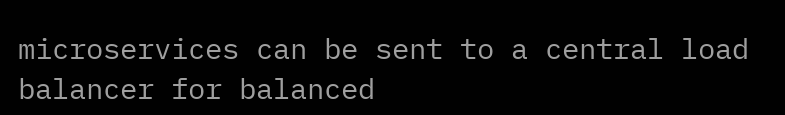microservices can be sent to a central load balancer for balanced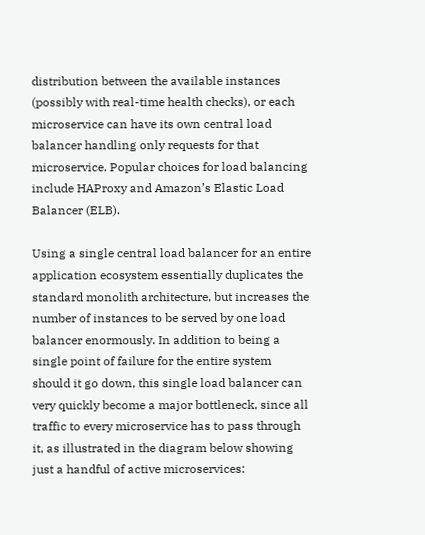distribution between the available instances (possibly with real-time health checks), or each microservice can have its own central load balancer handling only requests for that microservice. Popular choices for load balancing include HAProxy and Amazon’s Elastic Load Balancer (ELB).

Using a single central load balancer for an entire application ecosystem essentially duplicates the standard monolith architecture, but increases the number of instances to be served by one load balancer enormously. In addition to being a single point of failure for the entire system should it go down, this single load balancer can very quickly become a major bottleneck, since all traffic to every microservice has to pass through it, as illustrated in the diagram below showing just a handful of active microservices: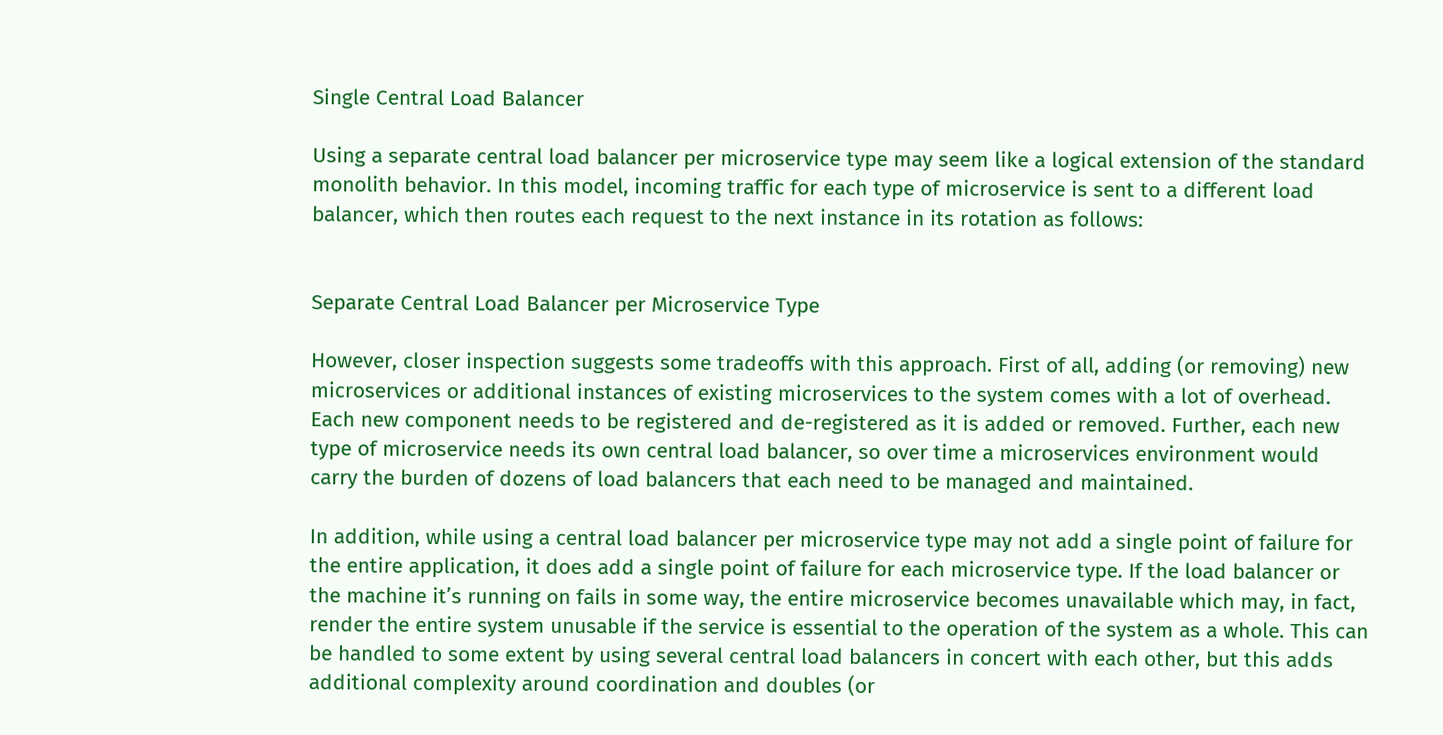Single Central Load Balancer

Using a separate central load balancer per microservice type may seem like a logical extension of the standard monolith behavior. In this model, incoming traffic for each type of microservice is sent to a different load balancer, which then routes each request to the next instance in its rotation as follows:


Separate Central Load Balancer per Microservice Type

However, closer inspection suggests some tradeoffs with this approach. First of all, adding (or removing) new microservices or additional instances of existing microservices to the system comes with a lot of overhead. Each new component needs to be registered and de-registered as it is added or removed. Further, each new type of microservice needs its own central load balancer, so over time a microservices environment would carry the burden of dozens of load balancers that each need to be managed and maintained.

In addition, while using a central load balancer per microservice type may not add a single point of failure for the entire application, it does add a single point of failure for each microservice type. If the load balancer or the machine it’s running on fails in some way, the entire microservice becomes unavailable which may, in fact, render the entire system unusable if the service is essential to the operation of the system as a whole. This can be handled to some extent by using several central load balancers in concert with each other, but this adds additional complexity around coordination and doubles (or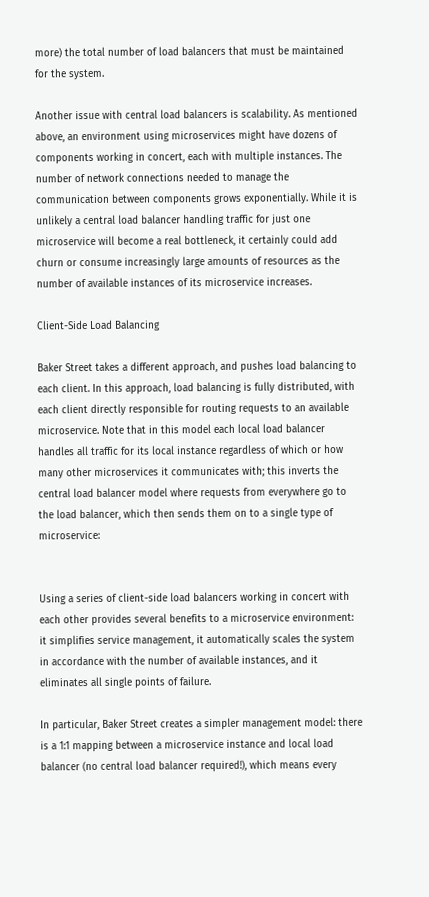more) the total number of load balancers that must be maintained for the system.

Another issue with central load balancers is scalability. As mentioned above, an environment using microservices might have dozens of components working in concert, each with multiple instances. The number of network connections needed to manage the communication between components grows exponentially. While it is unlikely a central load balancer handling traffic for just one microservice will become a real bottleneck, it certainly could add churn or consume increasingly large amounts of resources as the number of available instances of its microservice increases.

Client-Side Load Balancing

Baker Street takes a different approach, and pushes load balancing to each client. In this approach, load balancing is fully distributed, with each client directly responsible for routing requests to an available microservice. Note that in this model each local load balancer handles all traffic for its local instance regardless of which or how many other microservices it communicates with; this inverts the central load balancer model where requests from everywhere go to the load balancer, which then sends them on to a single type of microservice:


Using a series of client-side load balancers working in concert with each other provides several benefits to a microservice environment: it simplifies service management, it automatically scales the system in accordance with the number of available instances, and it eliminates all single points of failure.

In particular, Baker Street creates a simpler management model: there is a 1:1 mapping between a microservice instance and local load balancer (no central load balancer required!), which means every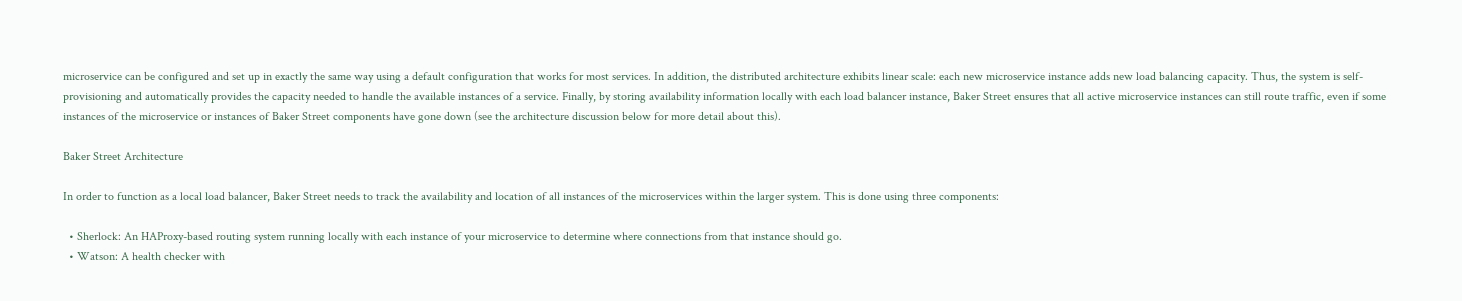microservice can be configured and set up in exactly the same way using a default configuration that works for most services. In addition, the distributed architecture exhibits linear scale: each new microservice instance adds new load balancing capacity. Thus, the system is self-provisioning and automatically provides the capacity needed to handle the available instances of a service. Finally, by storing availability information locally with each load balancer instance, Baker Street ensures that all active microservice instances can still route traffic, even if some instances of the microservice or instances of Baker Street components have gone down (see the architecture discussion below for more detail about this).

Baker Street Architecture

In order to function as a local load balancer, Baker Street needs to track the availability and location of all instances of the microservices within the larger system. This is done using three components:

  • Sherlock: An HAProxy-based routing system running locally with each instance of your microservice to determine where connections from that instance should go.
  • Watson: A health checker with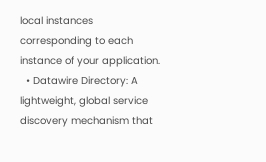local instances corresponding to each instance of your application.
  • Datawire Directory: A lightweight, global service discovery mechanism that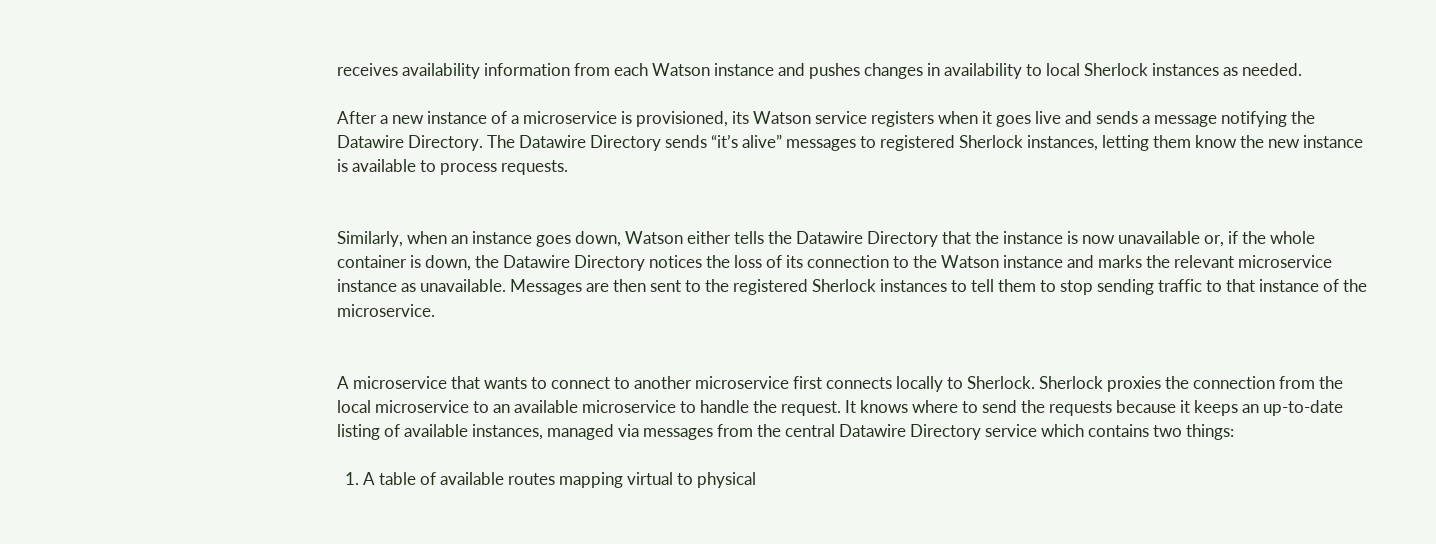receives availability information from each Watson instance and pushes changes in availability to local Sherlock instances as needed.

After a new instance of a microservice is provisioned, its Watson service registers when it goes live and sends a message notifying the Datawire Directory. The Datawire Directory sends “it’s alive” messages to registered Sherlock instances, letting them know the new instance is available to process requests.


Similarly, when an instance goes down, Watson either tells the Datawire Directory that the instance is now unavailable or, if the whole container is down, the Datawire Directory notices the loss of its connection to the Watson instance and marks the relevant microservice instance as unavailable. Messages are then sent to the registered Sherlock instances to tell them to stop sending traffic to that instance of the microservice.


A microservice that wants to connect to another microservice first connects locally to Sherlock. Sherlock proxies the connection from the local microservice to an available microservice to handle the request. It knows where to send the requests because it keeps an up-to-date listing of available instances, managed via messages from the central Datawire Directory service which contains two things:

  1. A table of available routes mapping virtual to physical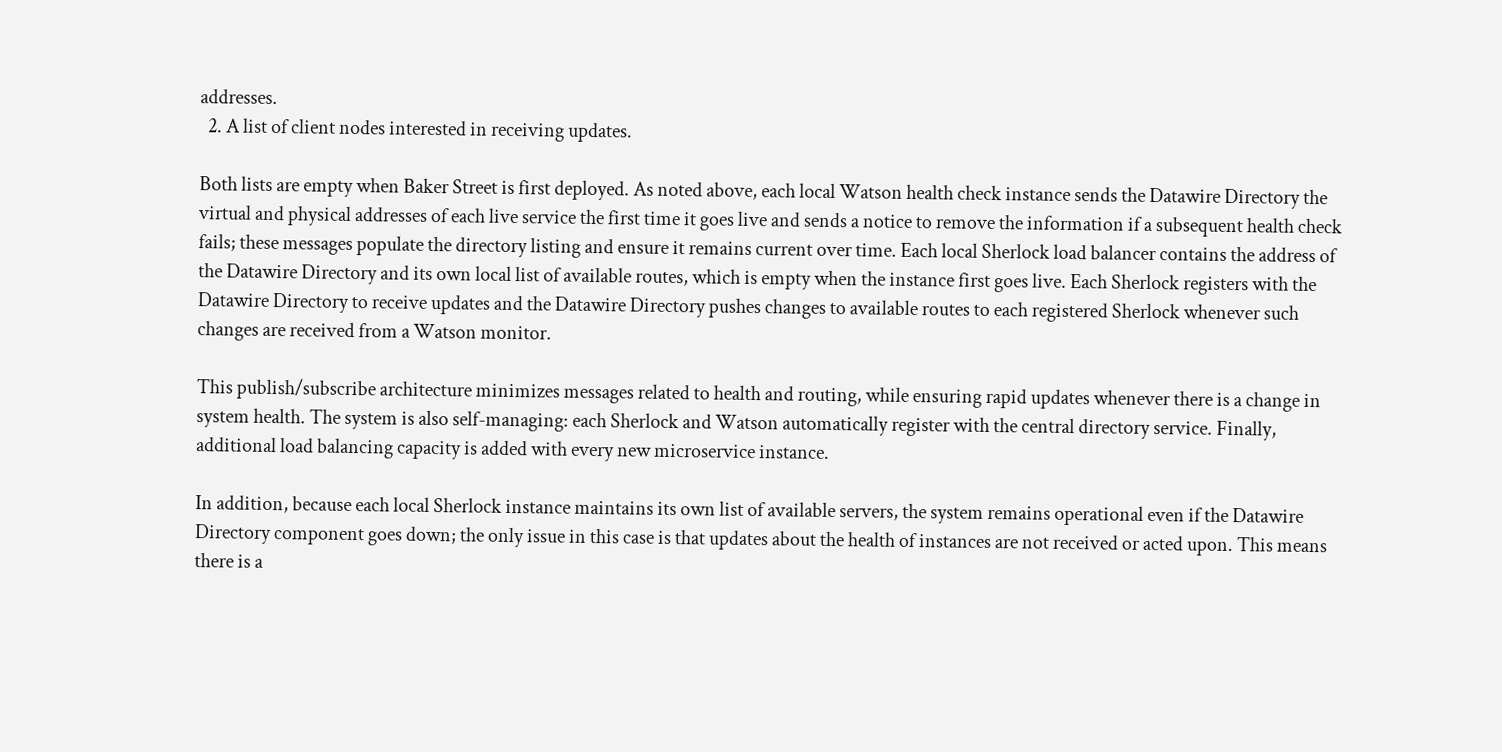addresses.
  2. A list of client nodes interested in receiving updates.

Both lists are empty when Baker Street is first deployed. As noted above, each local Watson health check instance sends the Datawire Directory the virtual and physical addresses of each live service the first time it goes live and sends a notice to remove the information if a subsequent health check fails; these messages populate the directory listing and ensure it remains current over time. Each local Sherlock load balancer contains the address of the Datawire Directory and its own local list of available routes, which is empty when the instance first goes live. Each Sherlock registers with the Datawire Directory to receive updates and the Datawire Directory pushes changes to available routes to each registered Sherlock whenever such changes are received from a Watson monitor.

This publish/subscribe architecture minimizes messages related to health and routing, while ensuring rapid updates whenever there is a change in system health. The system is also self-managing: each Sherlock and Watson automatically register with the central directory service. Finally, additional load balancing capacity is added with every new microservice instance.

In addition, because each local Sherlock instance maintains its own list of available servers, the system remains operational even if the Datawire Directory component goes down; the only issue in this case is that updates about the health of instances are not received or acted upon. This means there is a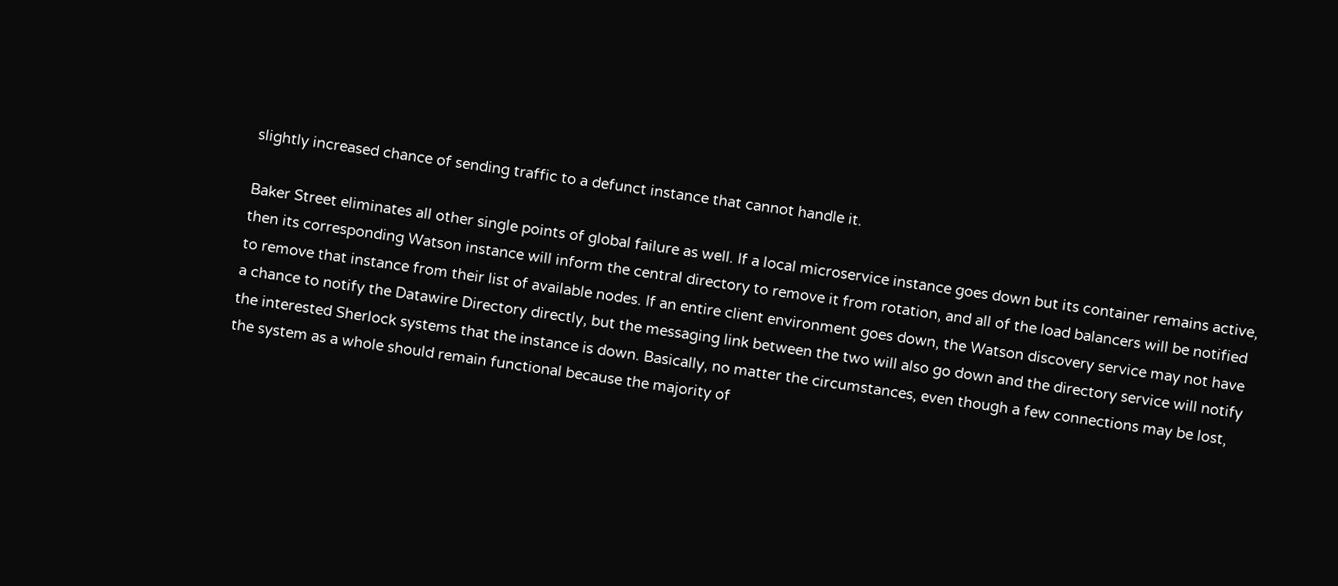slightly increased chance of sending traffic to a defunct instance that cannot handle it.

Baker Street eliminates all other single points of global failure as well. If a local microservice instance goes down but its container remains active, then its corresponding Watson instance will inform the central directory to remove it from rotation, and all of the load balancers will be notified to remove that instance from their list of available nodes. If an entire client environment goes down, the Watson discovery service may not have a chance to notify the Datawire Directory directly, but the messaging link between the two will also go down and the directory service will notify the interested Sherlock systems that the instance is down. Basically, no matter the circumstances, even though a few connections may be lost, the system as a whole should remain functional because the majority of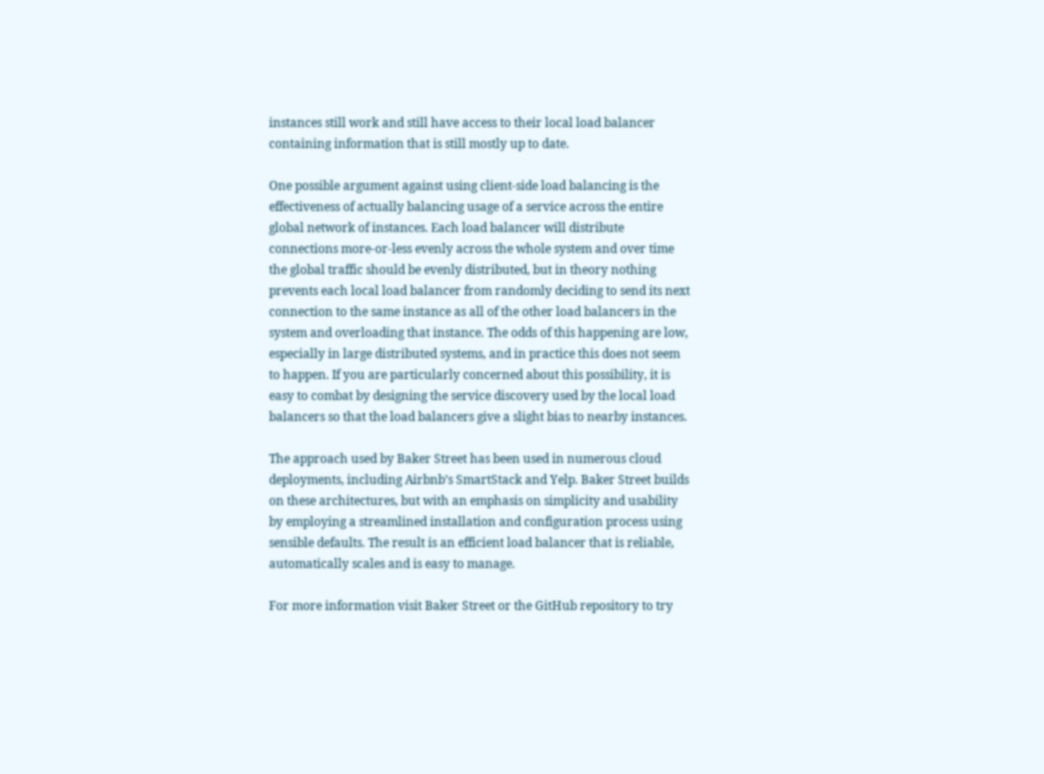instances still work and still have access to their local load balancer containing information that is still mostly up to date.

One possible argument against using client-side load balancing is the effectiveness of actually balancing usage of a service across the entire global network of instances. Each load balancer will distribute connections more-or-less evenly across the whole system and over time the global traffic should be evenly distributed, but in theory nothing prevents each local load balancer from randomly deciding to send its next connection to the same instance as all of the other load balancers in the system and overloading that instance. The odds of this happening are low, especially in large distributed systems, and in practice this does not seem to happen. If you are particularly concerned about this possibility, it is easy to combat by designing the service discovery used by the local load balancers so that the load balancers give a slight bias to nearby instances.

The approach used by Baker Street has been used in numerous cloud deployments, including Airbnb’s SmartStack and Yelp. Baker Street builds on these architectures, but with an emphasis on simplicity and usability by employing a streamlined installation and configuration process using sensible defaults. The result is an efficient load balancer that is reliable, automatically scales and is easy to manage.

For more information visit Baker Street or the GitHub repository to try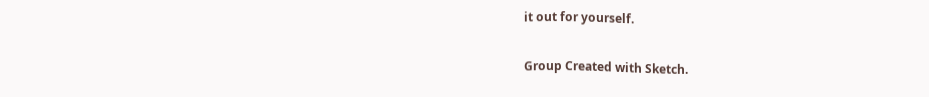it out for yourself.

Group Created with Sketch.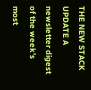THE NEW STACK UPDATE A newsletter digest of the week’s most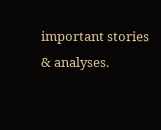important stories & analyses.